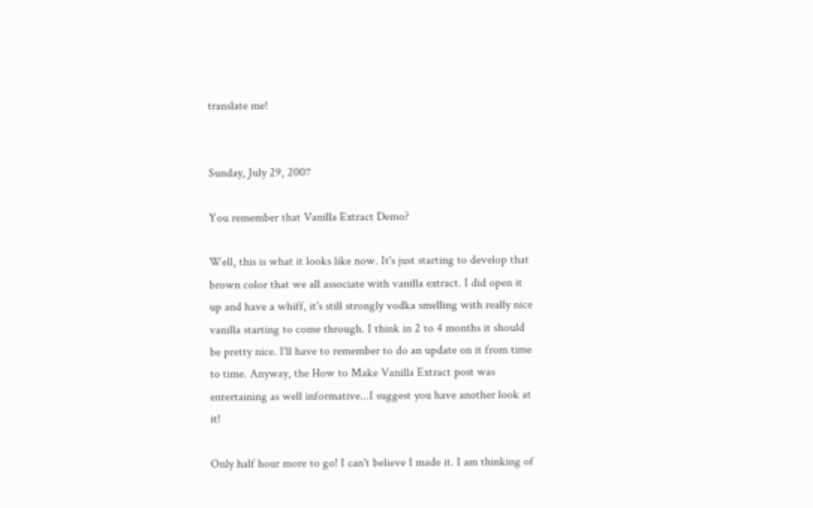translate me!


Sunday, July 29, 2007

You remember that Vanilla Extract Demo?

Well, this is what it looks like now. It's just starting to develop that brown color that we all associate with vanilla extract. I did open it up and have a whiff, it's still strongly vodka smelling with really nice vanilla starting to come through. I think in 2 to 4 months it should be pretty nice. I'll have to remember to do an update on it from time to time. Anyway, the How to Make Vanilla Extract post was entertaining as well informative...I suggest you have another look at it!

Only half hour more to go! I can't believe I made it. I am thinking of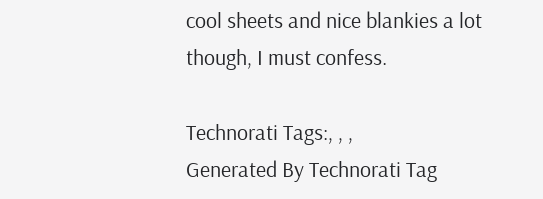cool sheets and nice blankies a lot though, I must confess.

Technorati Tags:, , ,
Generated By Technorati Tag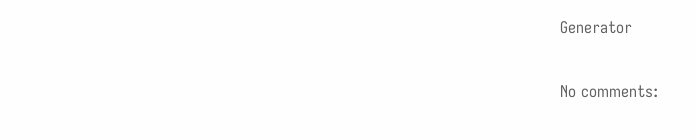Generator

No comments: